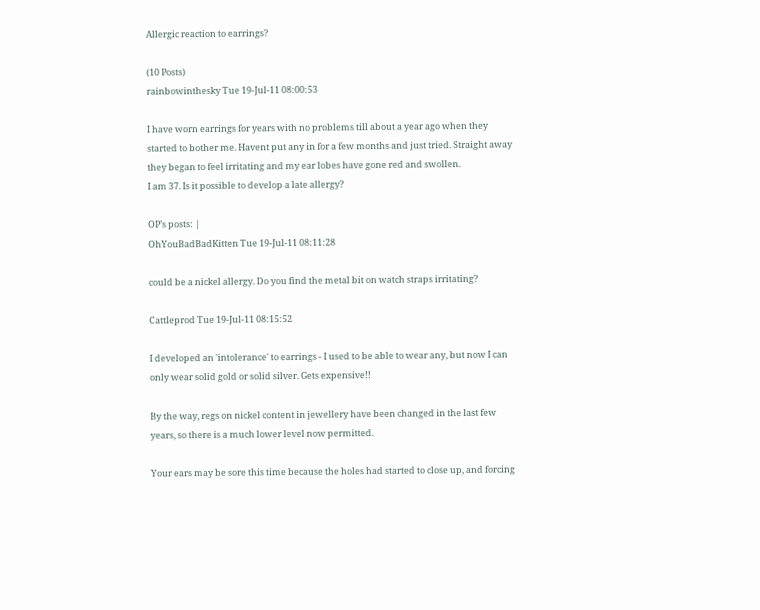Allergic reaction to earrings?

(10 Posts)
rainbowinthesky Tue 19-Jul-11 08:00:53

I have worn earrings for years with no problems till about a year ago when they started to bother me. Havent put any in for a few months and just tried. Straight away they began to feel irritating and my ear lobes have gone red and swollen.
I am 37. Is it possible to develop a late allergy?

OP’s posts: |
OhYouBadBadKitten Tue 19-Jul-11 08:11:28

could be a nickel allergy. Do you find the metal bit on watch straps irritating?

Cattleprod Tue 19-Jul-11 08:15:52

I developed an 'intolerance' to earrings - I used to be able to wear any, but now I can only wear solid gold or solid silver. Gets expensive!!

By the way, regs on nickel content in jewellery have been changed in the last few years, so there is a much lower level now permitted.

Your ears may be sore this time because the holes had started to close up, and forcing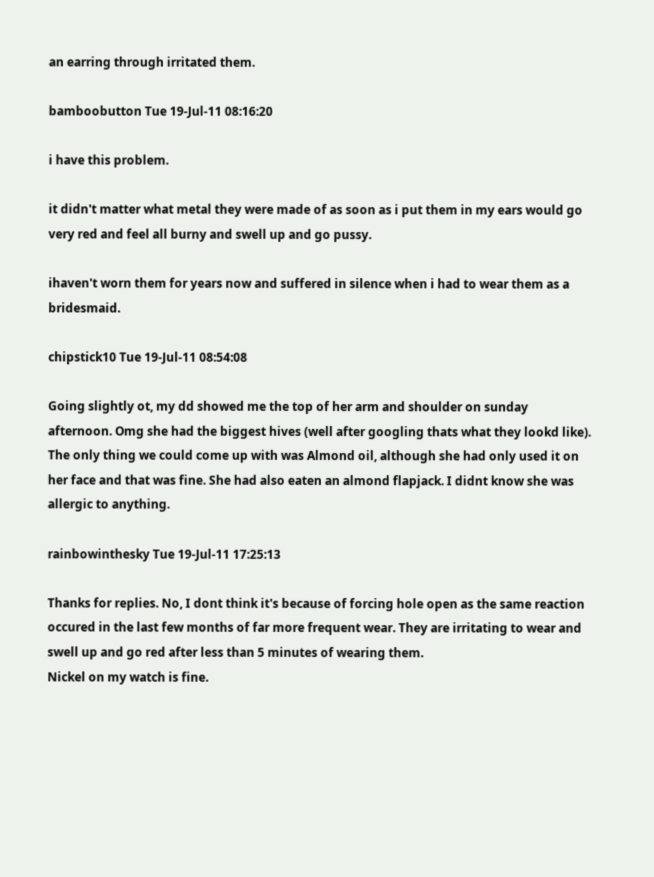an earring through irritated them.

bamboobutton Tue 19-Jul-11 08:16:20

i have this problem.

it didn't matter what metal they were made of as soon as i put them in my ears would go very red and feel all burny and swell up and go pussy.

ihaven't worn them for years now and suffered in silence when i had to wear them as a bridesmaid.

chipstick10 Tue 19-Jul-11 08:54:08

Going slightly ot, my dd showed me the top of her arm and shoulder on sunday afternoon. Omg she had the biggest hives (well after googling thats what they lookd like). The only thing we could come up with was Almond oil, although she had only used it on her face and that was fine. She had also eaten an almond flapjack. I didnt know she was allergic to anything.

rainbowinthesky Tue 19-Jul-11 17:25:13

Thanks for replies. No, I dont think it's because of forcing hole open as the same reaction occured in the last few months of far more frequent wear. They are irritating to wear and swell up and go red after less than 5 minutes of wearing them.
Nickel on my watch is fine.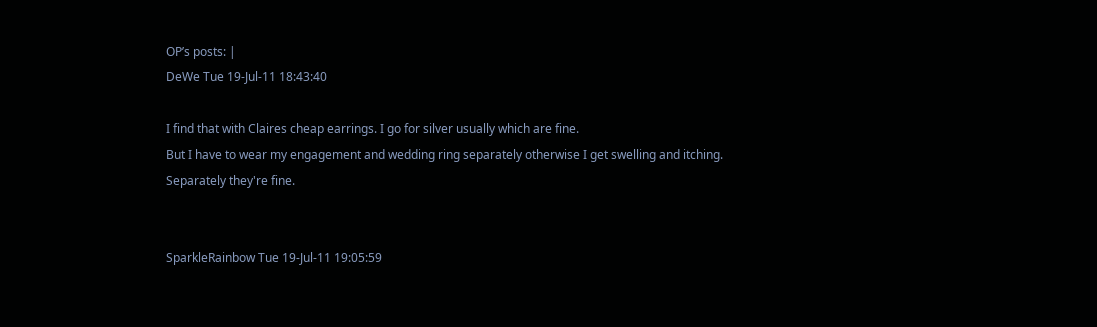OP’s posts: |
DeWe Tue 19-Jul-11 18:43:40

I find that with Claires cheap earrings. I go for silver usually which are fine.
But I have to wear my engagement and wedding ring separately otherwise I get swelling and itching. Separately they're fine.


SparkleRainbow Tue 19-Jul-11 19:05:59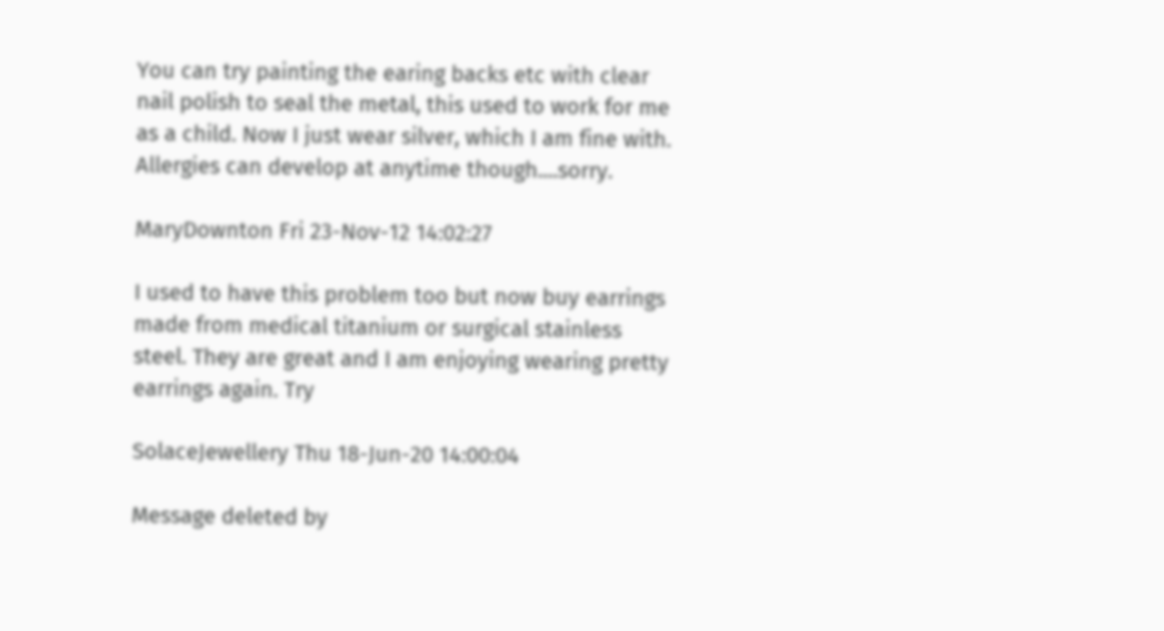You can try painting the earing backs etc with clear nail polish to seal the metal, this used to work for me as a child. Now I just wear silver, which I am fine with. Allergies can develop at anytime though....sorry.

MaryDownton Fri 23-Nov-12 14:02:27

I used to have this problem too but now buy earrings made from medical titanium or surgical stainless steel. They are great and I am enjoying wearing pretty earrings again. Try

SolaceJewellery Thu 18-Jun-20 14:00:04

Message deleted by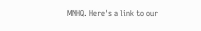MNHQ. Here's a link to our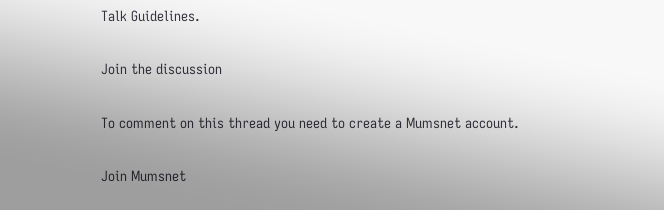Talk Guidelines.

Join the discussion

To comment on this thread you need to create a Mumsnet account.

Join Mumsnet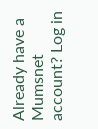Already have a Mumsnet account? Log in